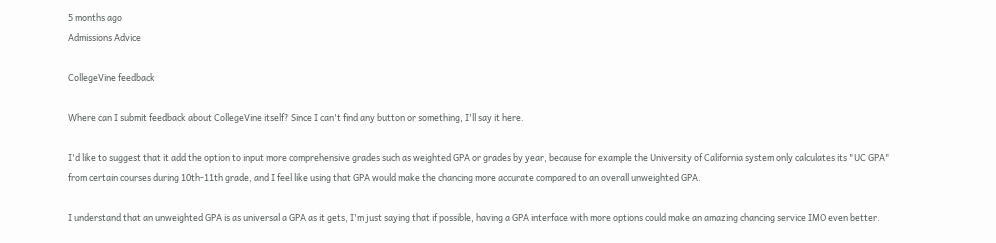5 months ago
Admissions Advice

CollegeVine feedback

Where can I submit feedback about CollegeVine itself? Since I can't find any button or something, I'll say it here.

I'd like to suggest that it add the option to input more comprehensive grades such as weighted GPA or grades by year, because for example the University of California system only calculates its "UC GPA" from certain courses during 10th-11th grade, and I feel like using that GPA would make the chancing more accurate compared to an overall unweighted GPA.

I understand that an unweighted GPA is as universal a GPA as it gets, I'm just saying that if possible, having a GPA interface with more options could make an amazing chancing service IMO even better.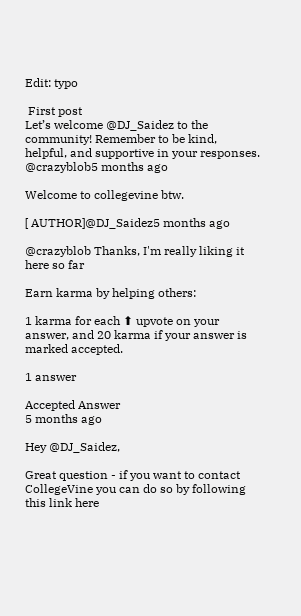Edit: typo

 First post
Let’s welcome @DJ_Saidez to the community! Remember to be kind, helpful, and supportive in your responses.
@crazyblob5 months ago

Welcome to collegevine btw.

[ AUTHOR]@DJ_Saidez5 months ago

@crazyblob Thanks, I'm really liking it here so far

Earn karma by helping others:

1 karma for each ⬆ upvote on your answer, and 20 karma if your answer is marked accepted.

1 answer

Accepted Answer
5 months ago

Hey @DJ_Saidez,

Great question - if you want to contact CollegeVine you can do so by following this link here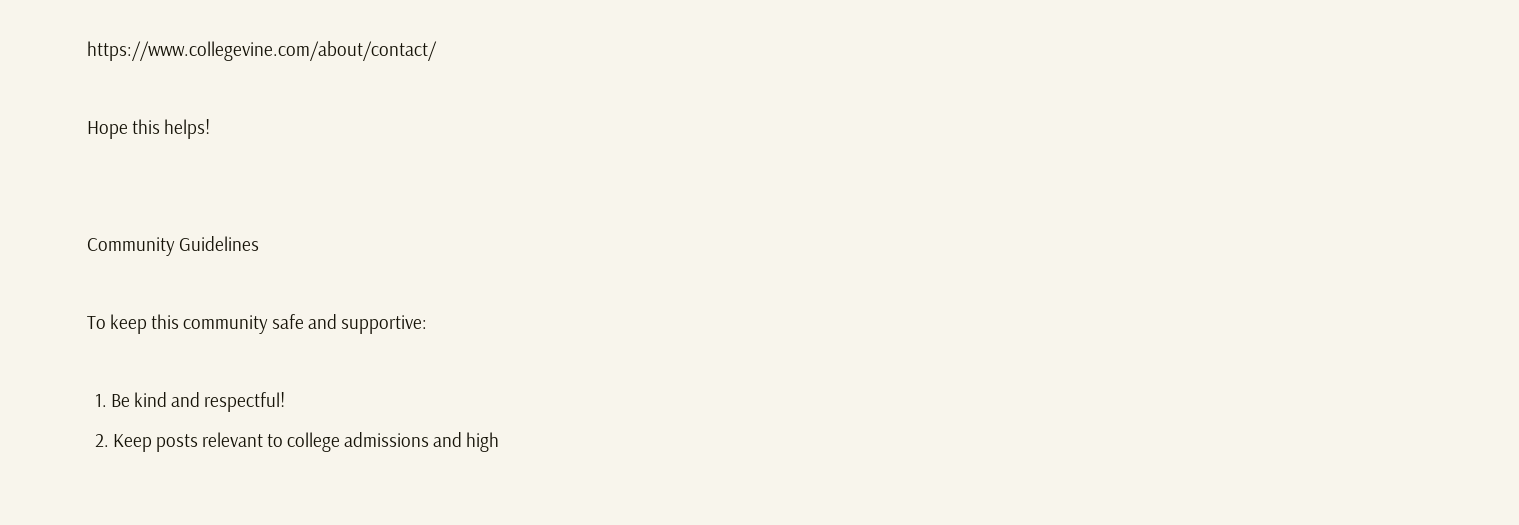https://www.collegevine.com/about/contact/

Hope this helps!


Community Guidelines

To keep this community safe and supportive:

  1. Be kind and respectful!
  2. Keep posts relevant to college admissions and high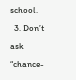school.
  3. Don’t ask “chance-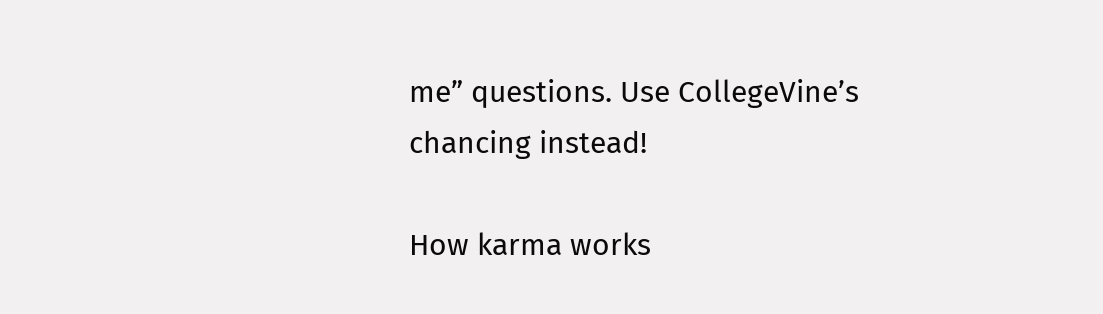me” questions. Use CollegeVine’s chancing instead!

How karma works